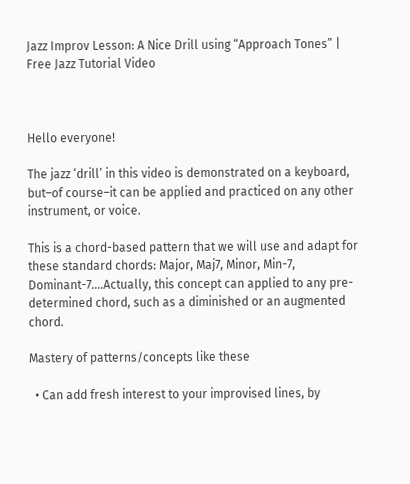Jazz Improv Lesson: A Nice Drill using “Approach Tones” | Free Jazz Tutorial Video



Hello everyone!

The jazz ‘drill’ in this video is demonstrated on a keyboard, but–of course–it can be applied and practiced on any other instrument, or voice.

This is a chord-based pattern that we will use and adapt for these standard chords: Major, Maj7, Minor, Min-7, Dominant-7….Actually, this concept can applied to any pre-determined chord, such as a diminished or an augmented chord.

Mastery of patterns/concepts like these

  • Can add fresh interest to your improvised lines, by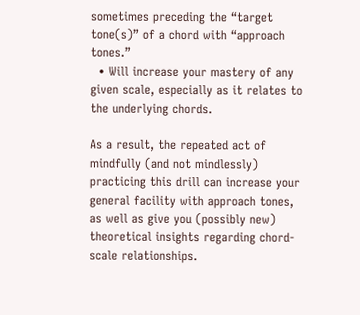sometimes preceding the “target tone(s)” of a chord with “approach tones.”
  • Will increase your mastery of any given scale, especially as it relates to the underlying chords.

As a result, the repeated act of mindfully (and not mindlessly) practicing this drill can increase your general facility with approach tones, as well as give you (possibly new) theoretical insights regarding chord-scale relationships.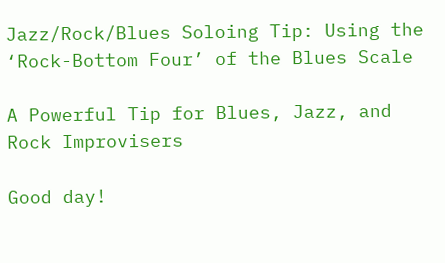Jazz/Rock/Blues Soloing Tip: Using the ‘Rock-Bottom Four’ of the Blues Scale

A Powerful Tip for Blues, Jazz, and Rock Improvisers

Good day!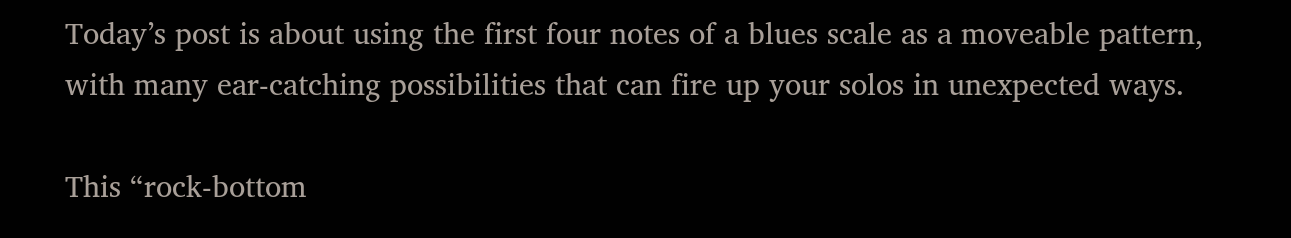Today’s post is about using the first four notes of a blues scale as a moveable pattern, with many ear-catching possibilities that can fire up your solos in unexpected ways.

This “rock-bottom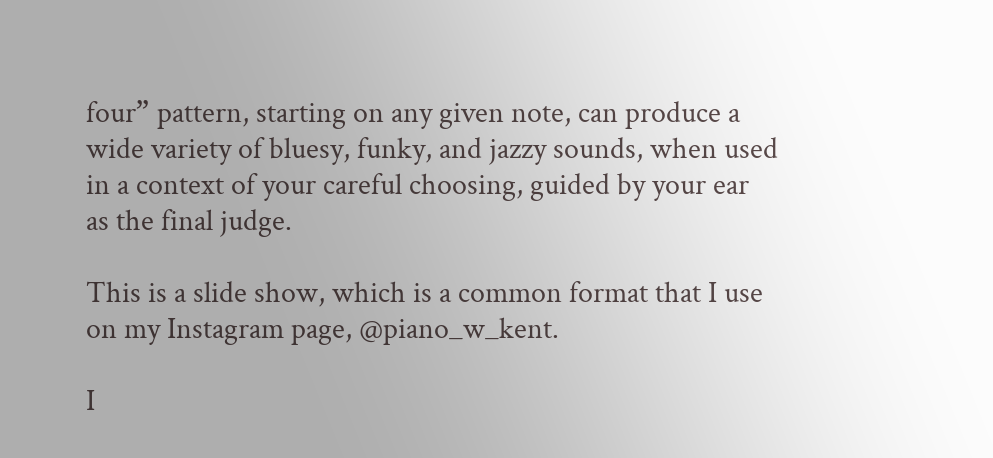four” pattern, starting on any given note, can produce a wide variety of bluesy, funky, and jazzy sounds, when used in a context of your careful choosing, guided by your ear as the final judge.

This is a slide show, which is a common format that I use on my Instagram page, @piano_w_kent.

I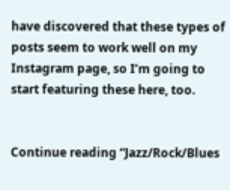have discovered that these types of posts seem to work well on my Instagram page, so I’m going to start featuring these here, too.


Continue reading “Jazz/Rock/Blues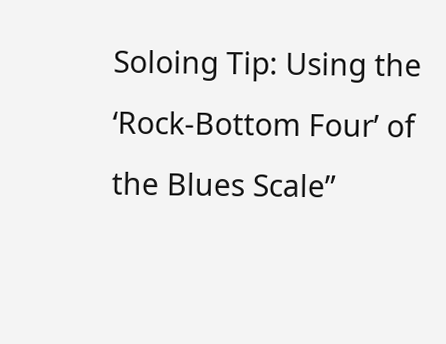Soloing Tip: Using the ‘Rock-Bottom Four’ of the Blues Scale”